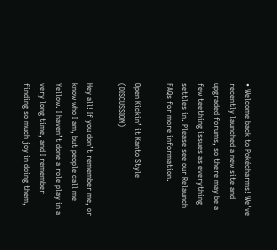• Welcome back to Pokécharms! We've recently launched a new site and upgraded forums, so there may be a few teething issues as everything settles in. Please see our Relaunch FAQs for more information.

Open Kickin’ it Kanto Style (DISCUSSION)

Hey all! If you don’t remember me, or know who I am, but people call me Yellow. I haven’t done a role play in a very long time, and I remember finding so much joy in doing them,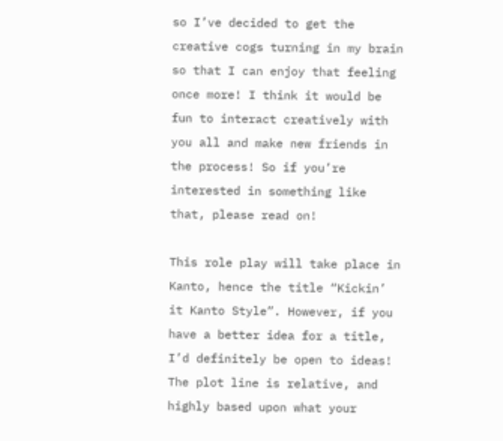so I’ve decided to get the creative cogs turning in my brain so that I can enjoy that feeling once more! I think it would be fun to interact creatively with you all and make new friends in the process! So if you’re interested in something like that, please read on!

This role play will take place in Kanto, hence the title “Kickin’ it Kanto Style”. However, if you have a better idea for a title, I’d definitely be open to ideas! The plot line is relative, and highly based upon what your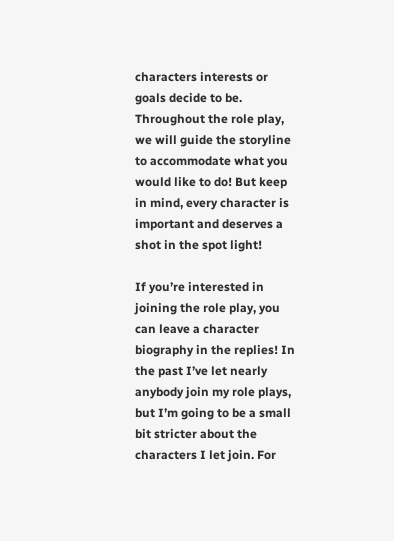characters interests or goals decide to be. Throughout the role play, we will guide the storyline to accommodate what you would like to do! But keep in mind, every character is important and deserves a shot in the spot light!

If you’re interested in joining the role play, you can leave a character biography in the replies! In the past I’ve let nearly anybody join my role plays, but I’m going to be a small bit stricter about the characters I let join. For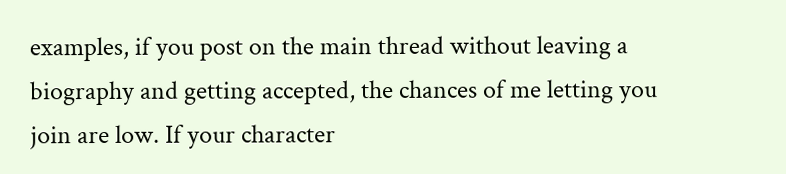examples, if you post on the main thread without leaving a biography and getting accepted, the chances of me letting you join are low. If your character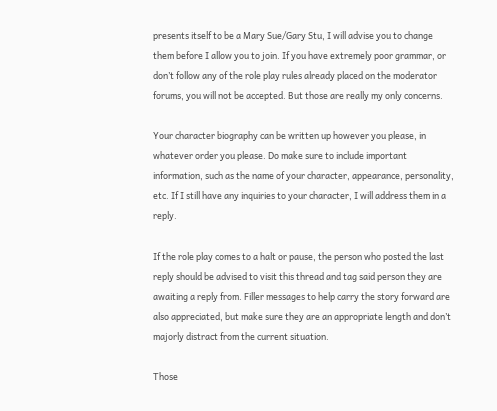presents itself to be a Mary Sue/Gary Stu, I will advise you to change them before I allow you to join. If you have extremely poor grammar, or don’t follow any of the role play rules already placed on the moderator forums, you will not be accepted. But those are really my only concerns.

Your character biography can be written up however you please, in whatever order you please. Do make sure to include important information, such as the name of your character, appearance, personality, etc. If I still have any inquiries to your character, I will address them in a reply.

If the role play comes to a halt or pause, the person who posted the last reply should be advised to visit this thread and tag said person they are awaiting a reply from. Filler messages to help carry the story forward are also appreciated, but make sure they are an appropriate length and don’t majorly distract from the current situation.

Those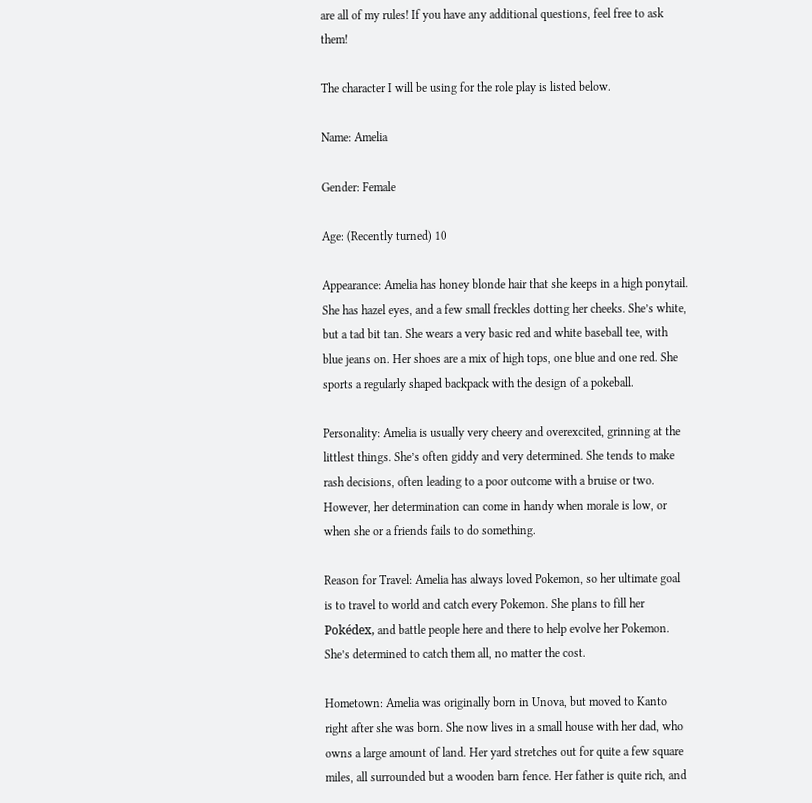are all of my rules! If you have any additional questions, feel free to ask them!

The character I will be using for the role play is listed below.

Name: Amelia

Gender: Female

Age: (Recently turned) 10

Appearance: Amelia has honey blonde hair that she keeps in a high ponytail. She has hazel eyes, and a few small freckles dotting her cheeks. She’s white, but a tad bit tan. She wears a very basic red and white baseball tee, with blue jeans on. Her shoes are a mix of high tops, one blue and one red. She sports a regularly shaped backpack with the design of a pokeball.

Personality: Amelia is usually very cheery and overexcited, grinning at the littlest things. She’s often giddy and very determined. She tends to make rash decisions, often leading to a poor outcome with a bruise or two. However, her determination can come in handy when morale is low, or when she or a friends fails to do something.

Reason for Travel: Amelia has always loved Pokemon, so her ultimate goal is to travel to world and catch every Pokemon. She plans to fill her Pokédex, and battle people here and there to help evolve her Pokemon. She’s determined to catch them all, no matter the cost.

Hometown: Amelia was originally born in Unova, but moved to Kanto right after she was born. She now lives in a small house with her dad, who owns a large amount of land. Her yard stretches out for quite a few square miles, all surrounded but a wooden barn fence. Her father is quite rich, and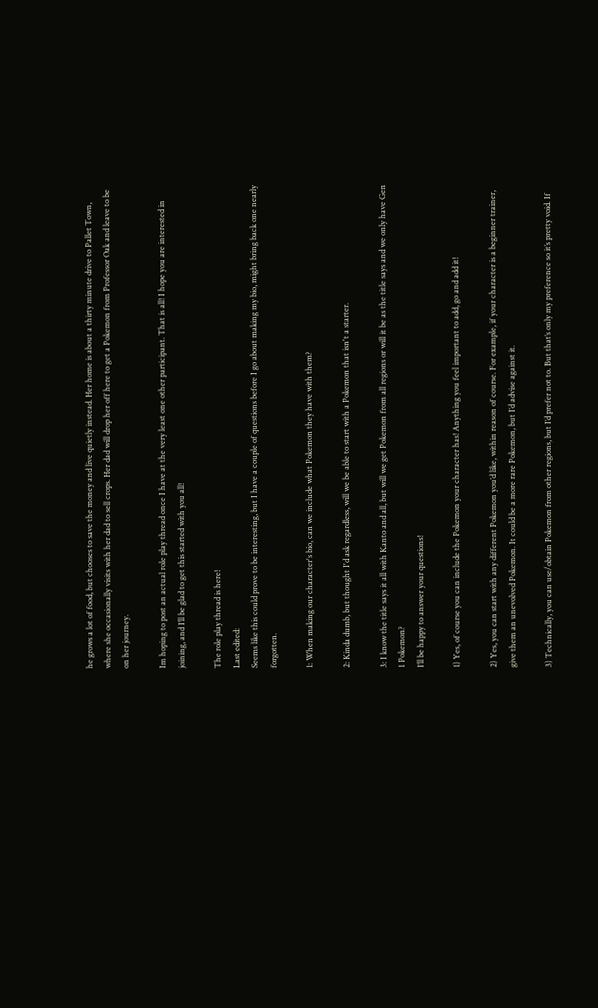he grows a lot of food, but chooses to save the money and live quietly instead. Her home is about a thirty minute drive to Pallet Town, where she occasionally visits with her dad to sell crops. Her dad will drop her off here to get a Pokemon from Professor Oak and leave to be on her journey.

Im hoping to post an actual role play thread once I have at the very least one other participant. That is all! I hope you are interested in joining, and I’ll be glad to get this started with you all!

The role play thread is here!
Last edited:
Seems like this could prove to be interesting, but I have a couple of questions before I go about making my bio, might bring back one nearly forgotten.

1: When making our character's bio, can we include what Pokemon they have with them?

2: Kinda dumb, but thought I'd ask regardless, will we be able to start with a Pokemon that isn't a starter.

3: I know the title says it all with Kanto and all, but will we get Pokemon from all regions or will it be as the title says and we only have Gen 1 Pokemon?
I’ll be happy to answer your questions!

1) Yes, of course you can include the Pokemon your character has! Anything you feel important to add, go and add it!

2) Yes, you can start with any different Pokemon you’d like, within reason of course. For example, if your character is a beginner trainer, give them an unevolved Pokemon. It could be a more rare Pokemon, but I’d advise against it.

3) Technically, you can use/obtain Pokemon from other regions, but I’d prefer not to. But that’s only my preference so it’s pretty void. If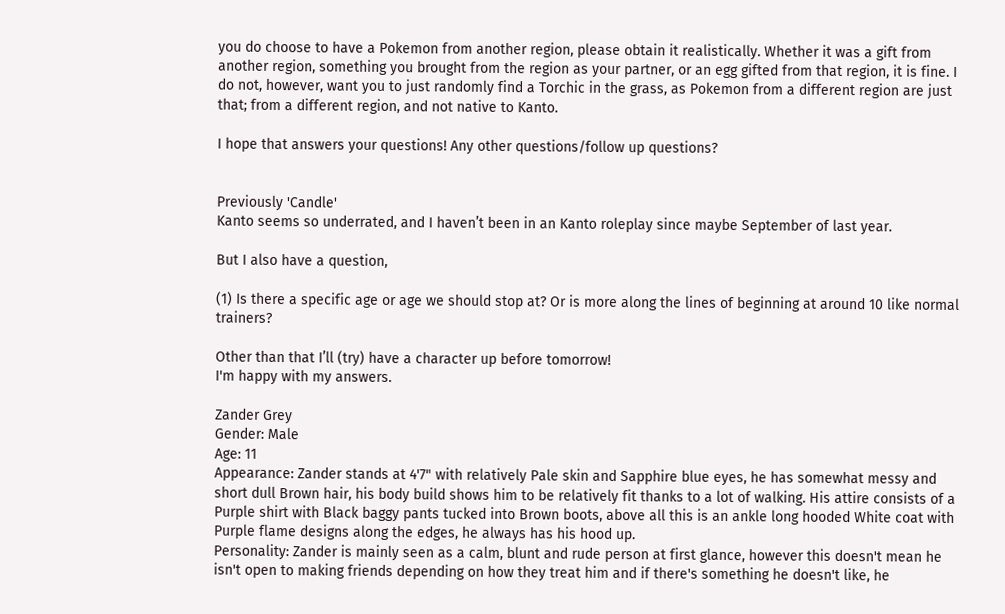you do choose to have a Pokemon from another region, please obtain it realistically. Whether it was a gift from another region, something you brought from the region as your partner, or an egg gifted from that region, it is fine. I do not, however, want you to just randomly find a Torchic in the grass, as Pokemon from a different region are just that; from a different region, and not native to Kanto.

I hope that answers your questions! Any other questions/follow up questions?


Previously 'Candle'
Kanto seems so underrated, and I haven’t been in an Kanto roleplay since maybe September of last year.

But I also have a question,

(1) Is there a specific age or age we should stop at? Or is more along the lines of beginning at around 10 like normal trainers?

Other than that I’ll (try) have a character up before tomorrow!
I'm happy with my answers.

Zander Grey
Gender: Male
Age: 11
Appearance: Zander stands at 4'7" with relatively Pale skin and Sapphire blue eyes, he has somewhat messy and short dull Brown hair, his body build shows him to be relatively fit thanks to a lot of walking. His attire consists of a Purple shirt with Black baggy pants tucked into Brown boots, above all this is an ankle long hooded White coat with Purple flame designs along the edges, he always has his hood up.
Personality: Zander is mainly seen as a calm, blunt and rude person at first glance, however this doesn't mean he isn't open to making friends depending on how they treat him and if there's something he doesn't like, he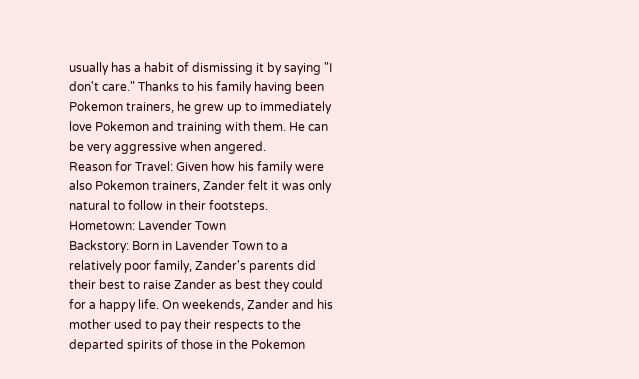usually has a habit of dismissing it by saying "I don't care." Thanks to his family having been Pokemon trainers, he grew up to immediately love Pokemon and training with them. He can be very aggressive when angered.
Reason for Travel: Given how his family were also Pokemon trainers, Zander felt it was only natural to follow in their footsteps.
Hometown: Lavender Town
Backstory: Born in Lavender Town to a relatively poor family, Zander's parents did their best to raise Zander as best they could for a happy life. On weekends, Zander and his mother used to pay their respects to the departed spirits of those in the Pokemon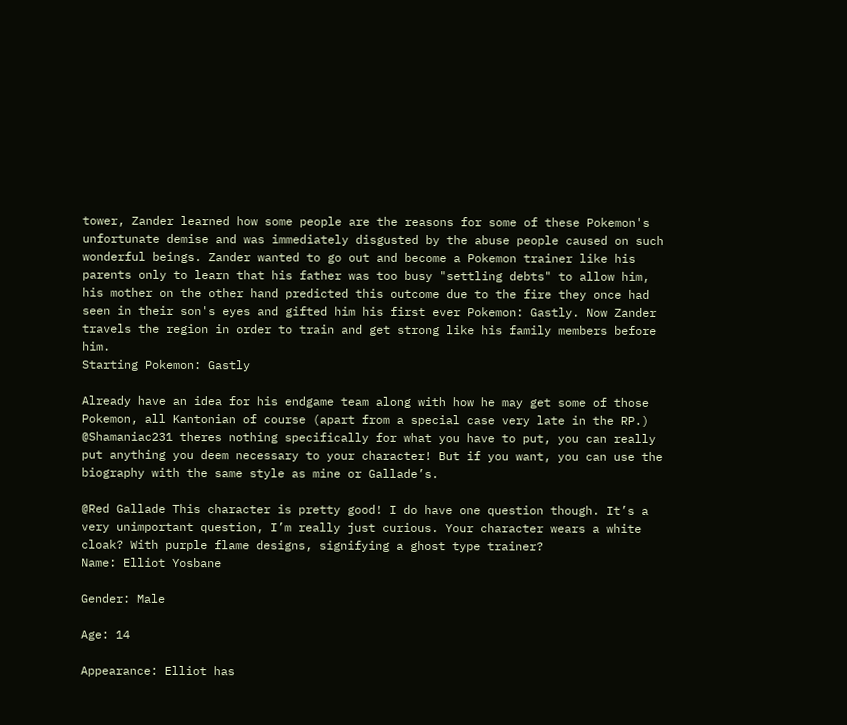tower, Zander learned how some people are the reasons for some of these Pokemon's unfortunate demise and was immediately disgusted by the abuse people caused on such wonderful beings. Zander wanted to go out and become a Pokemon trainer like his parents only to learn that his father was too busy "settling debts" to allow him, his mother on the other hand predicted this outcome due to the fire they once had seen in their son's eyes and gifted him his first ever Pokemon: Gastly. Now Zander travels the region in order to train and get strong like his family members before him.
Starting Pokemon: Gastly

Already have an idea for his endgame team along with how he may get some of those Pokemon, all Kantonian of course (apart from a special case very late in the RP.)
@Shamaniac231 theres nothing specifically for what you have to put, you can really put anything you deem necessary to your character! But if you want, you can use the biography with the same style as mine or Gallade’s.

@Red Gallade This character is pretty good! I do have one question though. It’s a very unimportant question, I’m really just curious. Your character wears a white cloak? With purple flame designs, signifying a ghost type trainer?
Name: Elliot Yosbane

Gender: Male

Age: 14

Appearance: Elliot has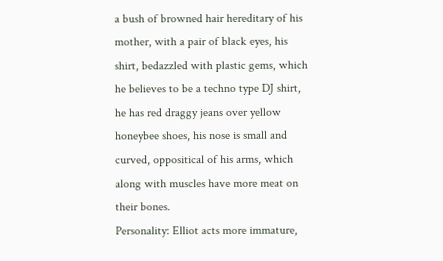a bush of browned hair hereditary of his mother, with a pair of black eyes, his shirt, bedazzled with plastic gems, which he believes to be a techno type DJ shirt, he has red draggy jeans over yellow honeybee shoes, his nose is small and curved, oppositical of his arms, which along with muscles have more meat on their bones.
Personality: Elliot acts more immature,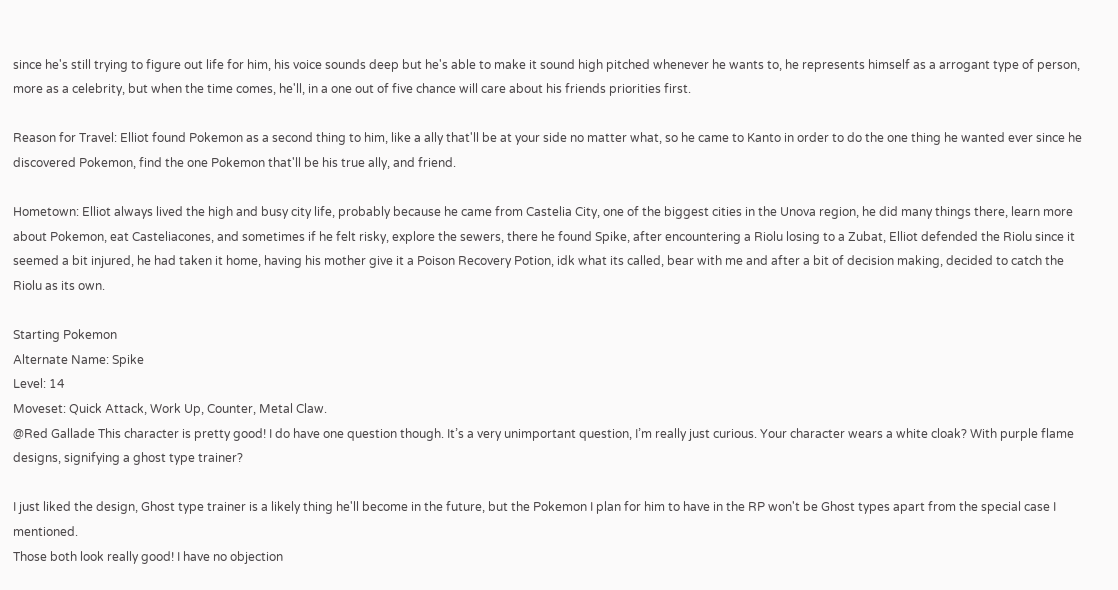since he's still trying to figure out life for him, his voice sounds deep but he's able to make it sound high pitched whenever he wants to, he represents himself as a arrogant type of person, more as a celebrity, but when the time comes, he'll, in a one out of five chance will care about his friends priorities first.

Reason for Travel: Elliot found Pokemon as a second thing to him, like a ally that'll be at your side no matter what, so he came to Kanto in order to do the one thing he wanted ever since he discovered Pokemon, find the one Pokemon that'll be his true ally, and friend.

Hometown: Elliot always lived the high and busy city life, probably because he came from Castelia City, one of the biggest cities in the Unova region, he did many things there, learn more about Pokemon, eat Casteliacones, and sometimes if he felt risky, explore the sewers, there he found Spike, after encountering a Riolu losing to a Zubat, Elliot defended the Riolu since it seemed a bit injured, he had taken it home, having his mother give it a Poison Recovery Potion, idk what its called, bear with me and after a bit of decision making, decided to catch the Riolu as its own.

Starting Pokemon
Alternate Name: Spike
Level: 14
Moveset: Quick Attack, Work Up, Counter, Metal Claw.
@Red Gallade This character is pretty good! I do have one question though. It’s a very unimportant question, I’m really just curious. Your character wears a white cloak? With purple flame designs, signifying a ghost type trainer?

I just liked the design, Ghost type trainer is a likely thing he'll become in the future, but the Pokemon I plan for him to have in the RP won't be Ghost types apart from the special case I mentioned.
Those both look really good! I have no objection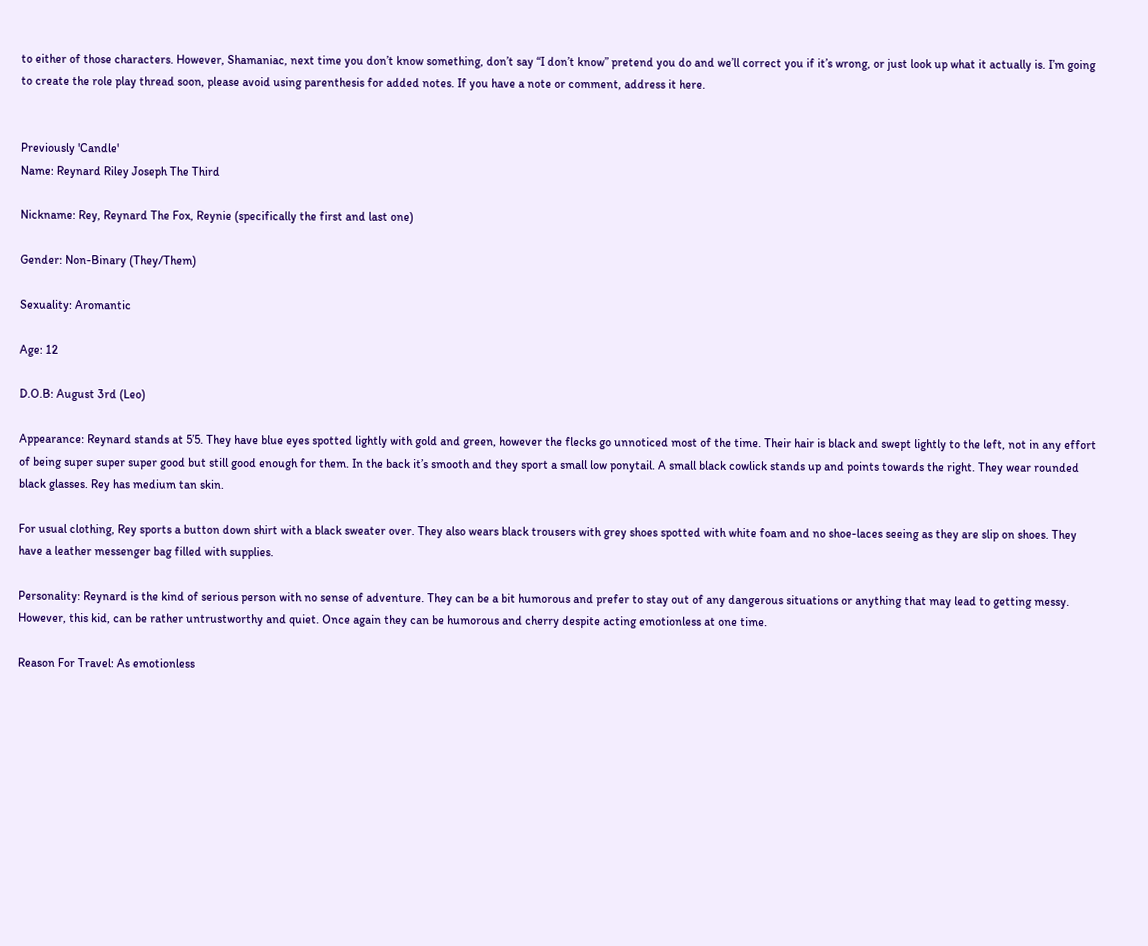to either of those characters. However, Shamaniac, next time you don’t know something, don’t say “I don’t know” pretend you do and we’ll correct you if it’s wrong, or just look up what it actually is. I’m going to create the role play thread soon, please avoid using parenthesis for added notes. If you have a note or comment, address it here.


Previously 'Candle'
Name: Reynard Riley Joseph The Third

Nickname: Rey, Reynard The Fox, Reynie (specifically the first and last one)

Gender: Non-Binary (They/Them)

Sexuality: Aromantic

Age: 12

D.O.B: August 3rd (Leo)

Appearance: Reynard stands at 5’5. They have blue eyes spotted lightly with gold and green, however the flecks go unnoticed most of the time. Their hair is black and swept lightly to the left, not in any effort of being super super super good but still good enough for them. In the back it’s smooth and they sport a small low ponytail. A small black cowlick stands up and points towards the right. They wear rounded black glasses. Rey has medium tan skin.

For usual clothing, Rey sports a button down shirt with a black sweater over. They also wears black trousers with grey shoes spotted with white foam and no shoe-laces seeing as they are slip on shoes. They have a leather messenger bag filled with supplies.

Personality: Reynard is the kind of serious person with no sense of adventure. They can be a bit humorous and prefer to stay out of any dangerous situations or anything that may lead to getting messy. However, this kid, can be rather untrustworthy and quiet. Once again they can be humorous and cherry despite acting emotionless at one time.

Reason For Travel: As emotionless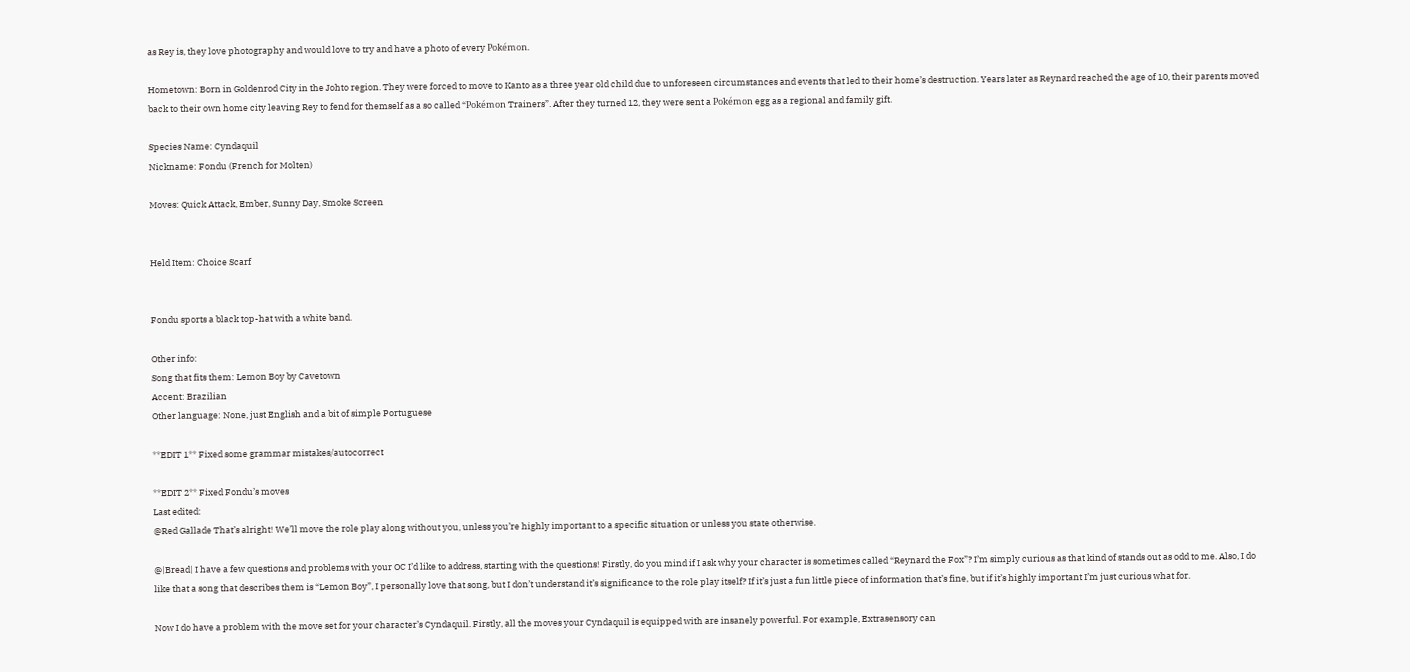as Rey is, they love photography and would love to try and have a photo of every Pokémon.

Hometown: Born in Goldenrod City in the Johto region. They were forced to move to Kanto as a three year old child due to unforeseen circumstances and events that led to their home’s destruction. Years later as Reynard reached the age of 10, their parents moved back to their own home city leaving Rey to fend for themself as a so called “Pokémon Trainers”. After they turned 12, they were sent a Pokémon egg as a regional and family gift.

Species Name: Cyndaquil
Nickname: Fondu (French for Molten)

Moves: Quick Attack, Ember, Sunny Day, Smoke Screen


Held Item: Choice Scarf


Fondu sports a black top-hat with a white band.

Other info:
Song that fits them: Lemon Boy by Cavetown
Accent: Brazilian
Other language: None, just English and a bit of simple Portuguese

**EDIT 1** Fixed some grammar mistakes/autocorrect

**EDIT 2** Fixed Fondu’s moves
Last edited:
@Red Gallade That’s alright! We’ll move the role play along without you, unless you’re highly important to a specific situation or unless you state otherwise.

@|Bread| I have a few questions and problems with your OC I’d like to address, starting with the questions! Firstly, do you mind if I ask why your character is sometimes called “Reynard the Fox”? I’m simply curious as that kind of stands out as odd to me. Also, I do like that a song that describes them is “Lemon Boy”, I personally love that song, but I don’t understand it’s significance to the role play itself? If it’s just a fun little piece of information that’s fine, but if it’s highly important I’m just curious what for.

Now I do have a problem with the move set for your character’s Cyndaquil. Firstly, all the moves your Cyndaquil is equipped with are insanely powerful. For example, Extrasensory can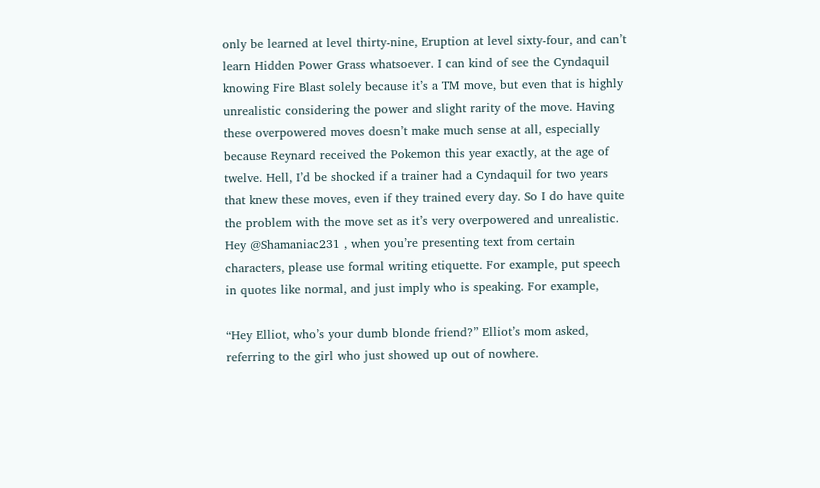only be learned at level thirty-nine, Eruption at level sixty-four, and can’t learn Hidden Power Grass whatsoever. I can kind of see the Cyndaquil knowing Fire Blast solely because it’s a TM move, but even that is highly unrealistic considering the power and slight rarity of the move. Having these overpowered moves doesn’t make much sense at all, especially because Reynard received the Pokemon this year exactly, at the age of twelve. Hell, I’d be shocked if a trainer had a Cyndaquil for two years that knew these moves, even if they trained every day. So I do have quite the problem with the move set as it’s very overpowered and unrealistic.
Hey @Shamaniac231 , when you’re presenting text from certain characters, please use formal writing etiquette. For example, put speech in quotes like normal, and just imply who is speaking. For example,

“Hey Elliot, who’s your dumb blonde friend?” Elliot’s mom asked, referring to the girl who just showed up out of nowhere.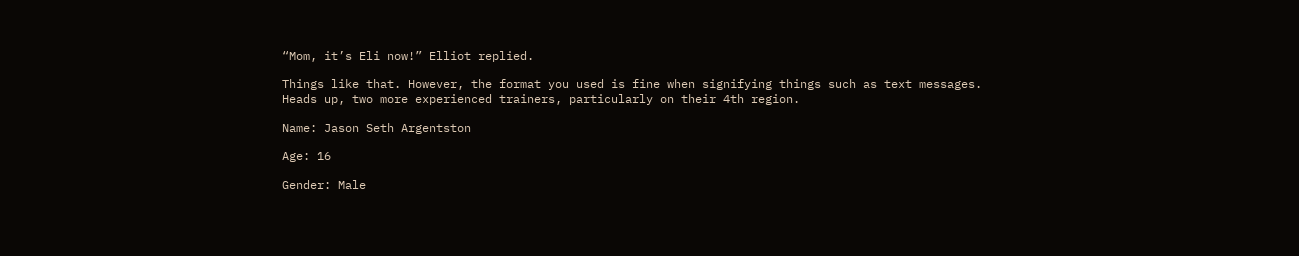“Mom, it’s Eli now!” Elliot replied.

Things like that. However, the format you used is fine when signifying things such as text messages.
Heads up, two more experienced trainers, particularly on their 4th region.

Name: Jason Seth Argentston

Age: 16

Gender: Male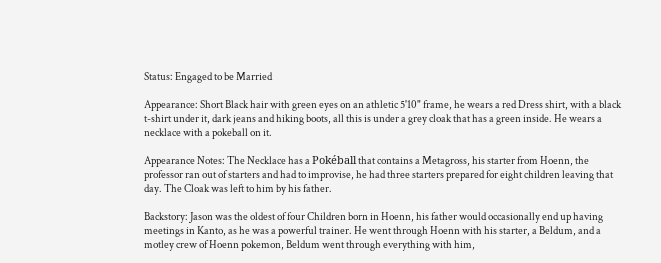Status: Engaged to be Married

Appearance: Short Black hair with green eyes on an athletic 5'10" frame, he wears a red Dress shirt, with a black t-shirt under it, dark jeans and hiking boots, all this is under a grey cloak that has a green inside. He wears a necklace with a pokeball on it.

Appearance Notes: The Necklace has a Pokéball that contains a Metagross, his starter from Hoenn, the professor ran out of starters and had to improvise, he had three starters prepared for eight children leaving that day. The Cloak was left to him by his father.

Backstory: Jason was the oldest of four Children born in Hoenn, his father would occasionally end up having meetings in Kanto, as he was a powerful trainer. He went through Hoenn with his starter, a Beldum, and a motley crew of Hoenn pokemon, Beldum went through everything with him,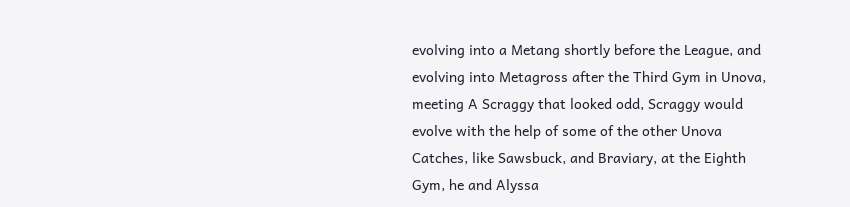evolving into a Metang shortly before the League, and evolving into Metagross after the Third Gym in Unova, meeting A Scraggy that looked odd, Scraggy would evolve with the help of some of the other Unova Catches, like Sawsbuck, and Braviary, at the Eighth Gym, he and Alyssa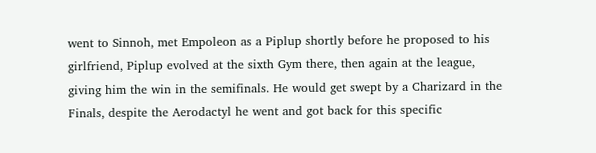went to Sinnoh, met Empoleon as a Piplup shortly before he proposed to his girlfriend, Piplup evolved at the sixth Gym there, then again at the league, giving him the win in the semifinals. He would get swept by a Charizard in the Finals, despite the Aerodactyl he went and got back for this specific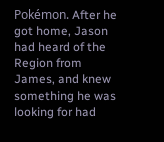Pokémon. After he got home, Jason had heard of the Region from James, and knew something he was looking for had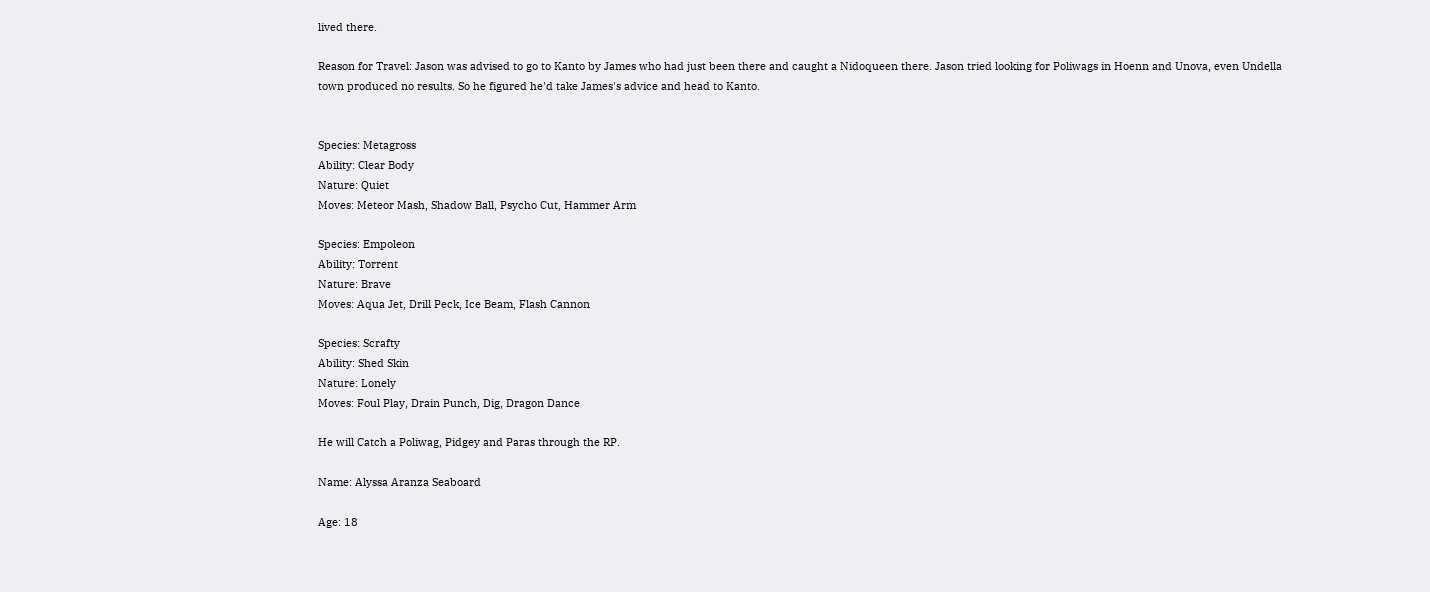lived there.

Reason for Travel: Jason was advised to go to Kanto by James who had just been there and caught a Nidoqueen there. Jason tried looking for Poliwags in Hoenn and Unova, even Undella town produced no results. So he figured he'd take James's advice and head to Kanto.


Species: Metagross
Ability: Clear Body
Nature: Quiet
Moves: Meteor Mash, Shadow Ball, Psycho Cut, Hammer Arm

Species: Empoleon
Ability: Torrent
Nature: Brave
Moves: Aqua Jet, Drill Peck, Ice Beam, Flash Cannon

Species: Scrafty
Ability: Shed Skin
Nature: Lonely
Moves: Foul Play, Drain Punch, Dig, Dragon Dance

He will Catch a Poliwag, Pidgey and Paras through the RP.

Name: Alyssa Aranza Seaboard

Age: 18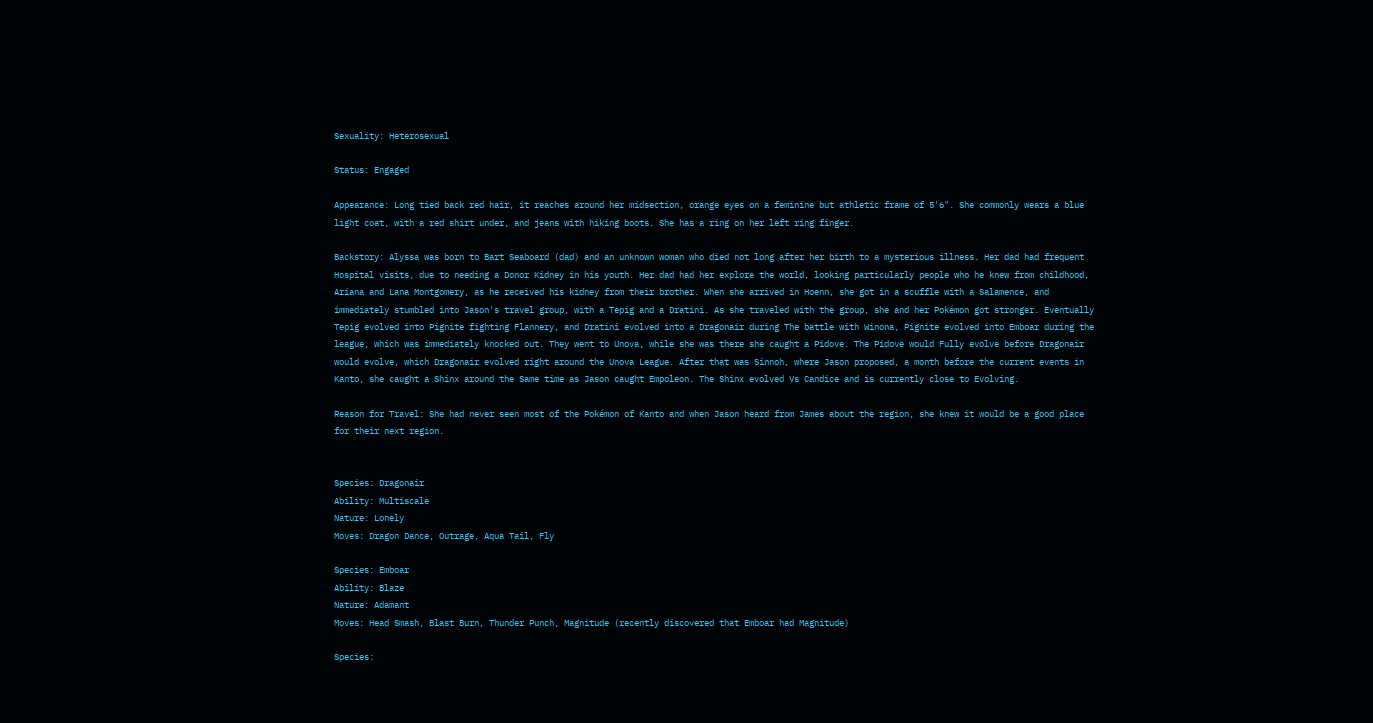Sexuality: Heterosexual

Status: Engaged

Appearance: Long tied back red hair, it reaches around her midsection, orange eyes on a feminine but athletic frame of 5'6". She commonly wears a blue light coat, with a red shirt under, and jeans with hiking boots. She has a ring on her left ring finger.

Backstory: Alyssa was born to Bart Seaboard (dad) and an unknown woman who died not long after her birth to a mysterious illness. Her dad had frequent Hospital visits, due to needing a Donor Kidney in his youth. Her dad had her explore the world, looking particularly people who he knew from childhood, Ariana and Lana Montgomery, as he received his kidney from their brother. When she arrived in Hoenn, she got in a scuffle with a Salamence, and immediately stumbled into Jason's travel group, with a Tepig and a Dratini. As she traveled with the group, she and her Pokémon got stronger. Eventually Tepig evolved into Pignite fighting Flannery, and Dratini evolved into a Dragonair during The battle with Winona, Pignite evolved into Emboar during the league, which was immediately knocked out. They went to Unova, while she was there she caught a Pidove. The Pidove would Fully evolve before Dragonair would evolve, which Dragonair evolved right around the Unova League. After that was Sinnoh, where Jason proposed, a month before the current events in Kanto, she caught a Shinx around the Same time as Jason caught Empoleon. The Shinx evolved Vs Candice and is currently close to Evolving.

Reason for Travel: She had never seen most of the Pokémon of Kanto and when Jason heard from James about the region, she knew it would be a good place for their next region.


Species: Dragonair
Ability: Multiscale
Nature: Lonely
Moves: Dragon Dance, Outrage, Aqua Tail, Fly

Species: Emboar
Ability: Blaze
Nature: Adamant
Moves: Head Smash, Blast Burn, Thunder Punch, Magnitude (recently discovered that Emboar had Magnitude)

Species: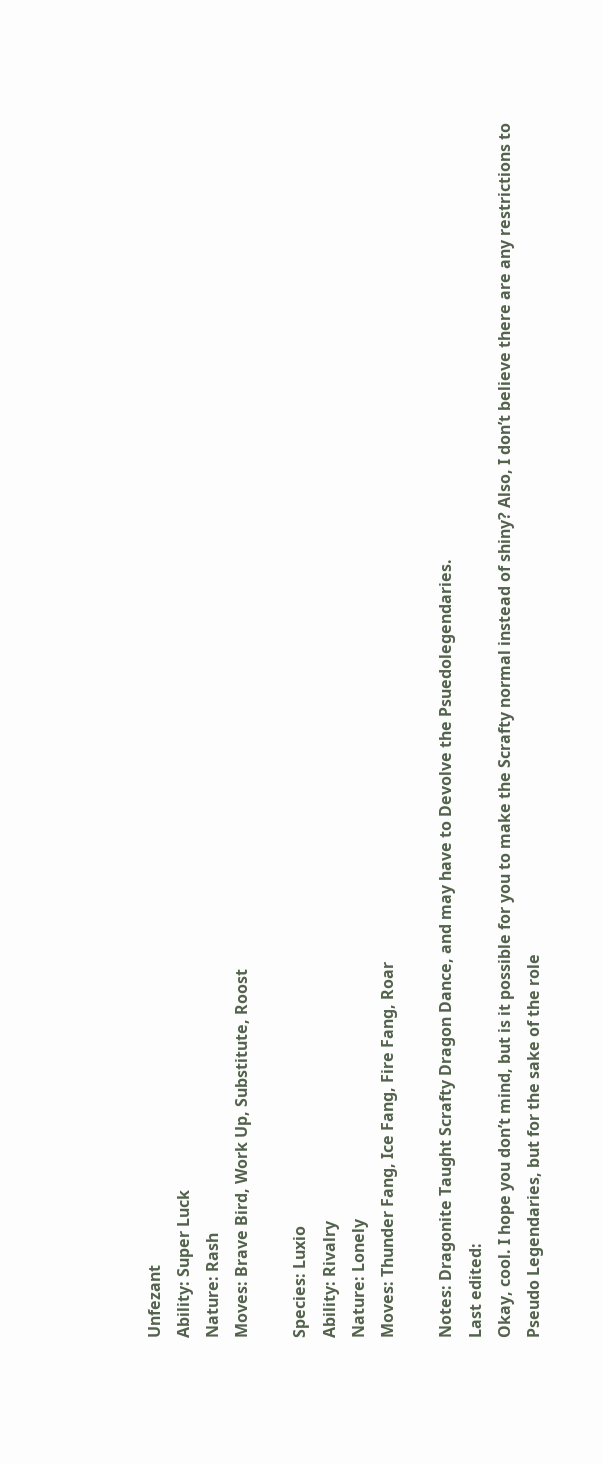Unfezant
Ability: Super Luck
Nature: Rash
Moves: Brave Bird, Work Up, Substitute, Roost

Species: Luxio
Ability: Rivalry
Nature: Lonely
Moves: Thunder Fang, Ice Fang, Fire Fang, Roar

Notes: Dragonite Taught Scrafty Dragon Dance, and may have to Devolve the Psuedolegendaries.
Last edited:
Okay, cool. I hope you don’t mind, but is it possible for you to make the Scrafty normal instead of shiny? Also, I don’t believe there are any restrictions to Pseudo Legendaries, but for the sake of the role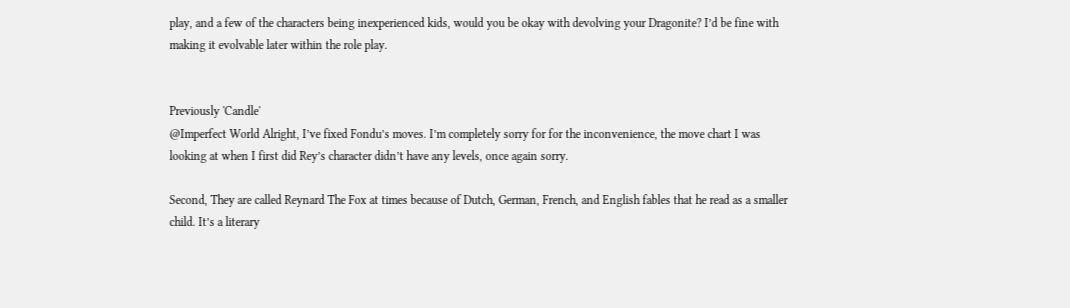play, and a few of the characters being inexperienced kids, would you be okay with devolving your Dragonite? I’d be fine with making it evolvable later within the role play.


Previously 'Candle'
@Imperfect World Alright, I’ve fixed Fondu’s moves. I’m completely sorry for for the inconvenience, the move chart I was looking at when I first did Rey’s character didn’t have any levels, once again sorry.

Second, They are called Reynard The Fox at times because of Dutch, German, French, and English fables that he read as a smaller child. It’s a literary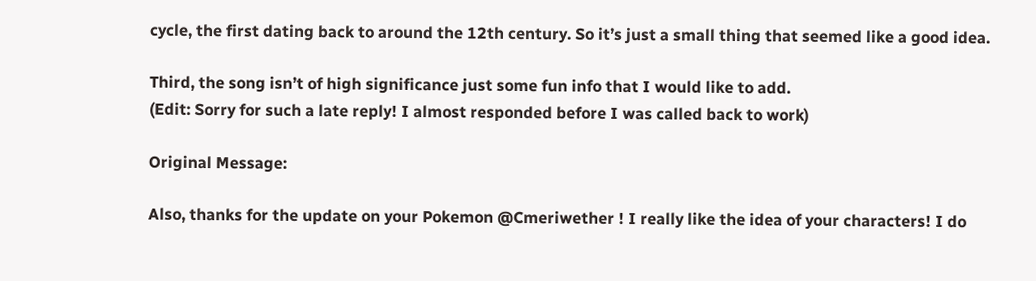cycle, the first dating back to around the 12th century. So it’s just a small thing that seemed like a good idea.

Third, the song isn’t of high significance just some fun info that I would like to add.
(Edit: Sorry for such a late reply! I almost responded before I was called back to work)

Original Message:

Also, thanks for the update on your Pokemon @Cmeriwether ! I really like the idea of your characters! I do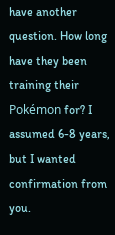have another question. How long have they been training their Pokémon for? I assumed 6-8 years, but I wanted confirmation from you.